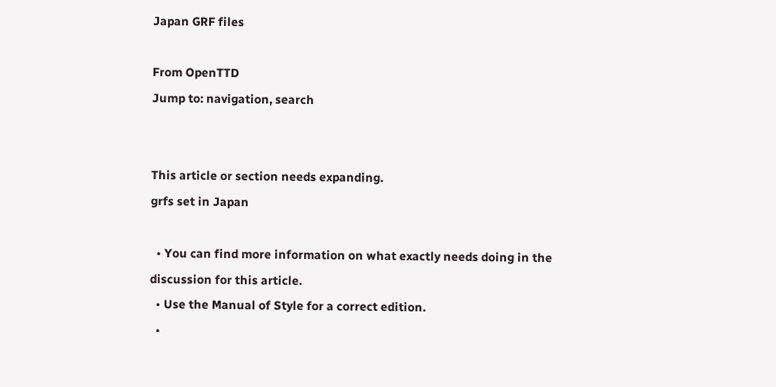Japan GRF files

From OpenTTD
Jump to: navigation, search


This article or section needs expanding.
grfs set in Japan

  • You can find more information on what exactly needs doing in the discussion for this article.
  • Use the Manual of Style for a correct edition.
  •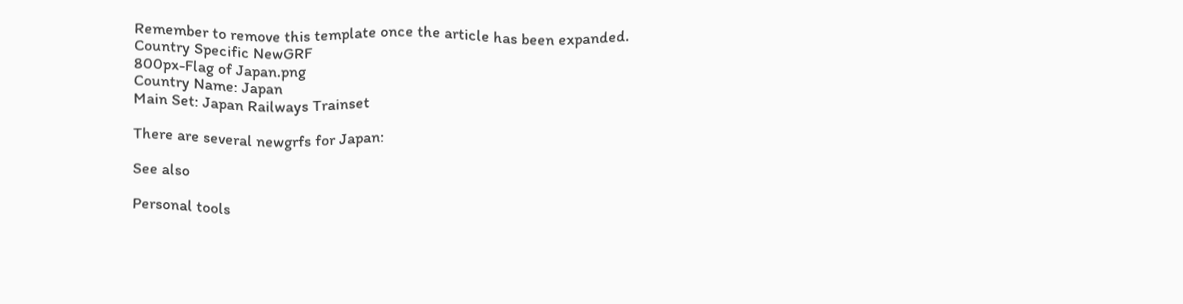Remember to remove this template once the article has been expanded.
Country Specific NewGRF
800px-Flag of Japan.png
Country Name: Japan
Main Set: Japan Railways Trainset

There are several newgrfs for Japan:

See also

Personal tools